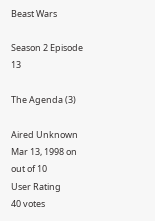Beast Wars

Season 2 Episode 13

The Agenda (3)

Aired Unknown Mar 13, 1998 on
out of 10
User Rating
40 votes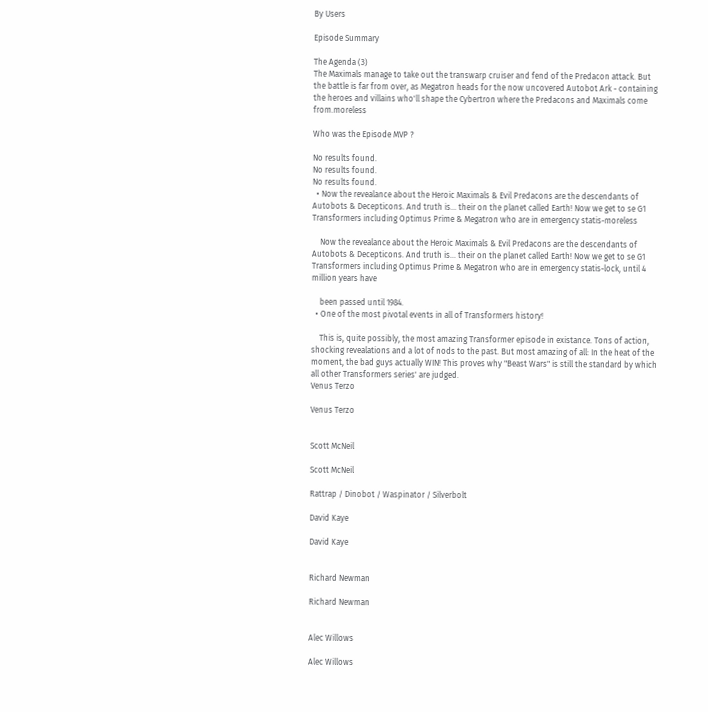By Users

Episode Summary

The Agenda (3)
The Maximals manage to take out the transwarp cruiser and fend of the Predacon attack. But the battle is far from over, as Megatron heads for the now uncovered Autobot Ark - containing the heroes and villains who'll shape the Cybertron where the Predacons and Maximals come from.moreless

Who was the Episode MVP ?

No results found.
No results found.
No results found.
  • Now the revealance about the Heroic Maximals & Evil Predacons are the descendants of Autobots & Decepticons. And truth is... their on the planet called Earth! Now we get to se G1 Transformers including Optimus Prime & Megatron who are in emergency statis-moreless

    Now the revealance about the Heroic Maximals & Evil Predacons are the descendants of Autobots & Decepticons. And truth is... their on the planet called Earth! Now we get to se G1 Transformers including Optimus Prime & Megatron who are in emergency statis-lock, until 4 million years have

    been passed until 1984.
  • One of the most pivotal events in all of Transformers history!

    This is, quite possibly, the most amazing Transformer episode in existance. Tons of action, shocking revealations and a lot of nods to the past. But most amazing of all: In the heat of the moment, the bad guys actually WIN! This proves why "Beast Wars" is still the standard by which all other Transformers series' are judged.
Venus Terzo

Venus Terzo


Scott McNeil

Scott McNeil

Rattrap / Dinobot / Waspinator / Silverbolt

David Kaye

David Kaye


Richard Newman

Richard Newman


Alec Willows

Alec Willows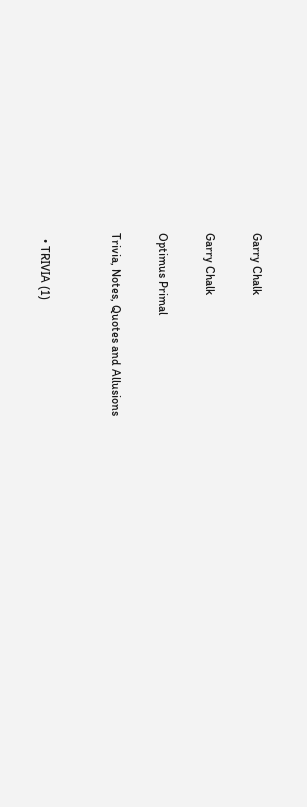Garry Chalk

Garry Chalk

Optimus Primal

Trivia, Notes, Quotes and Allusions


  • TRIVIA (1)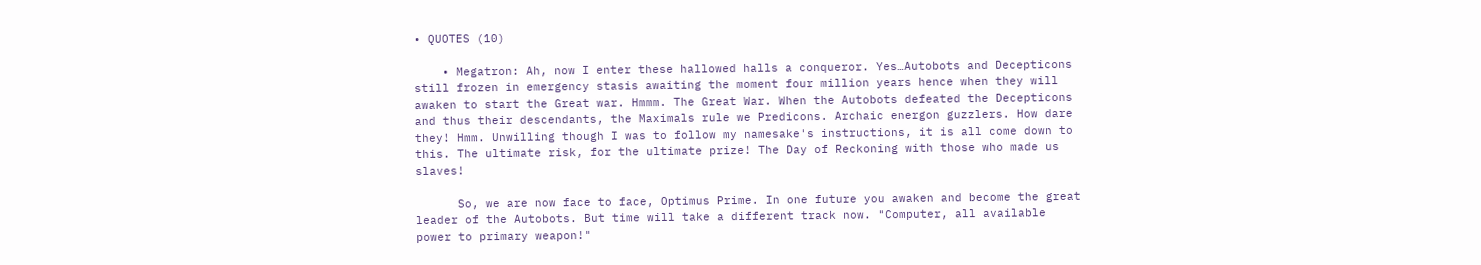• QUOTES (10)

    • Megatron: Ah, now I enter these hallowed halls a conqueror. Yes…Autobots and Decepticons still frozen in emergency stasis awaiting the moment four million years hence when they will awaken to start the Great war. Hmmm. The Great War. When the Autobots defeated the Decepticons and thus their descendants, the Maximals rule we Predicons. Archaic energon guzzlers. How dare they! Hmm. Unwilling though I was to follow my namesake's instructions, it is all come down to this. The ultimate risk, for the ultimate prize! The Day of Reckoning with those who made us slaves!

      So, we are now face to face, Optimus Prime. In one future you awaken and become the great leader of the Autobots. But time will take a different track now. "Computer, all available power to primary weapon!"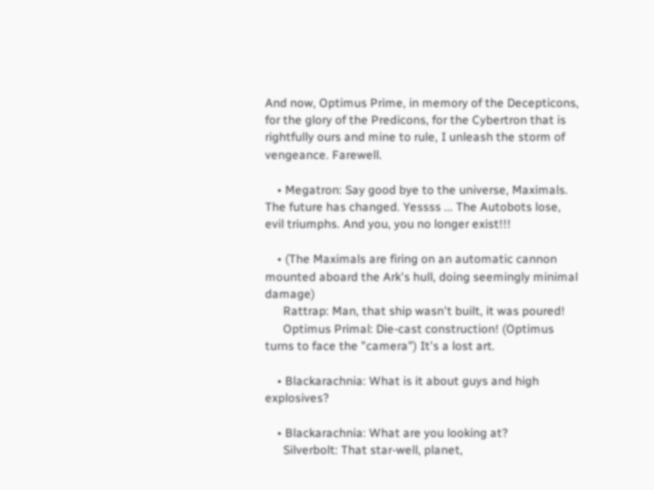And now, Optimus Prime, in memory of the Decepticons, for the glory of the Predicons, for the Cybertron that is rightfully ours and mine to rule, I unleash the storm of vengeance. Farewell.

    • Megatron: Say good bye to the universe, Maximals. The future has changed. Yessss ... The Autobots lose, evil triumphs. And you, you no longer exist!!!

    • (The Maximals are firing on an automatic cannon mounted aboard the Ark's hull, doing seemingly minimal damage)
      Rattrap: Man, that ship wasn't built, it was poured!
      Optimus Primal: Die-cast construction! (Optimus turns to face the "camera") It's a lost art.

    • Blackarachnia: What is it about guys and high explosives?

    • Blackarachnia: What are you looking at?
      Silverbolt: That star-well, planet,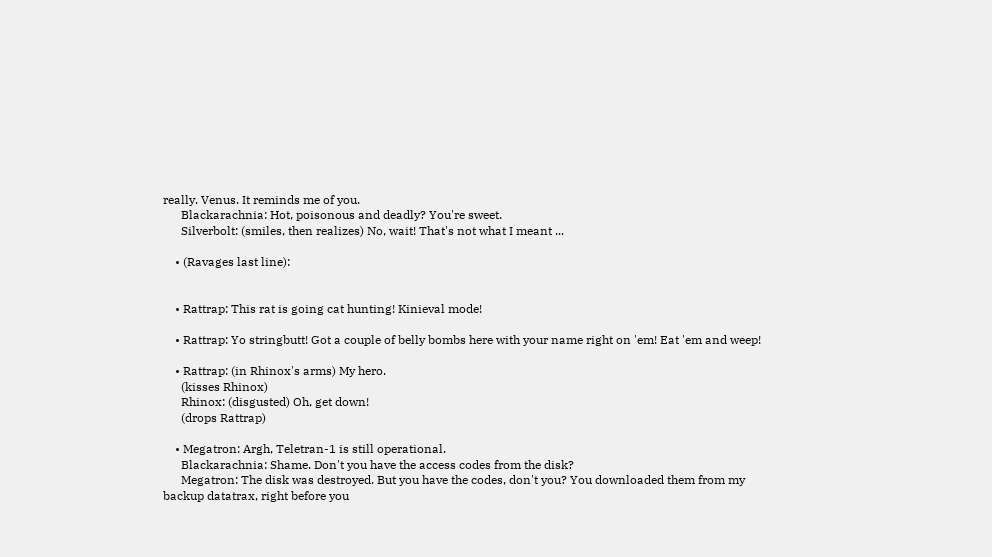really. Venus. It reminds me of you.
      Blackarachnia: Hot, poisonous and deadly? You're sweet.
      Silverbolt: (smiles, then realizes) No, wait! That's not what I meant ...

    • (Ravages last line):


    • Rattrap: This rat is going cat hunting! Kinieval mode!

    • Rattrap: Yo stringbutt! Got a couple of belly bombs here with your name right on 'em! Eat 'em and weep!

    • Rattrap: (in Rhinox's arms) My hero.
      (kisses Rhinox)
      Rhinox: (disgusted) Oh, get down!
      (drops Rattrap)

    • Megatron: Argh, Teletran-1 is still operational.
      Blackarachnia: Shame. Don't you have the access codes from the disk?
      Megatron: The disk was destroyed. But you have the codes, don't you? You downloaded them from my backup datatrax, right before you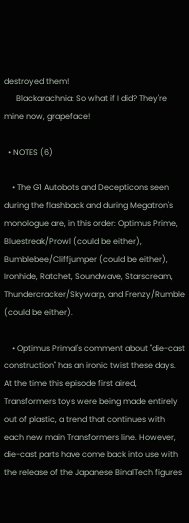destroyed them!
      Blackarachnia: So what if I did? They're mine now, grapeface!

  • NOTES (6)

    • The G1 Autobots and Decepticons seen during the flashback and during Megatron's monologue are, in this order: Optimus Prime, Bluestreak/Prowl (could be either), Bumblebee/Cliffjumper (could be either), Ironhide, Ratchet, Soundwave, Starscream, Thundercracker/Skywarp, and Frenzy/Rumble (could be either).

    • Optimus Primal's comment about "die-cast construction" has an ironic twist these days. At the time this episode first aired, Transformers toys were being made entirely out of plastic, a trend that continues with each new main Transformers line. However, die-cast parts have come back into use with the release of the Japanese BinalTech figures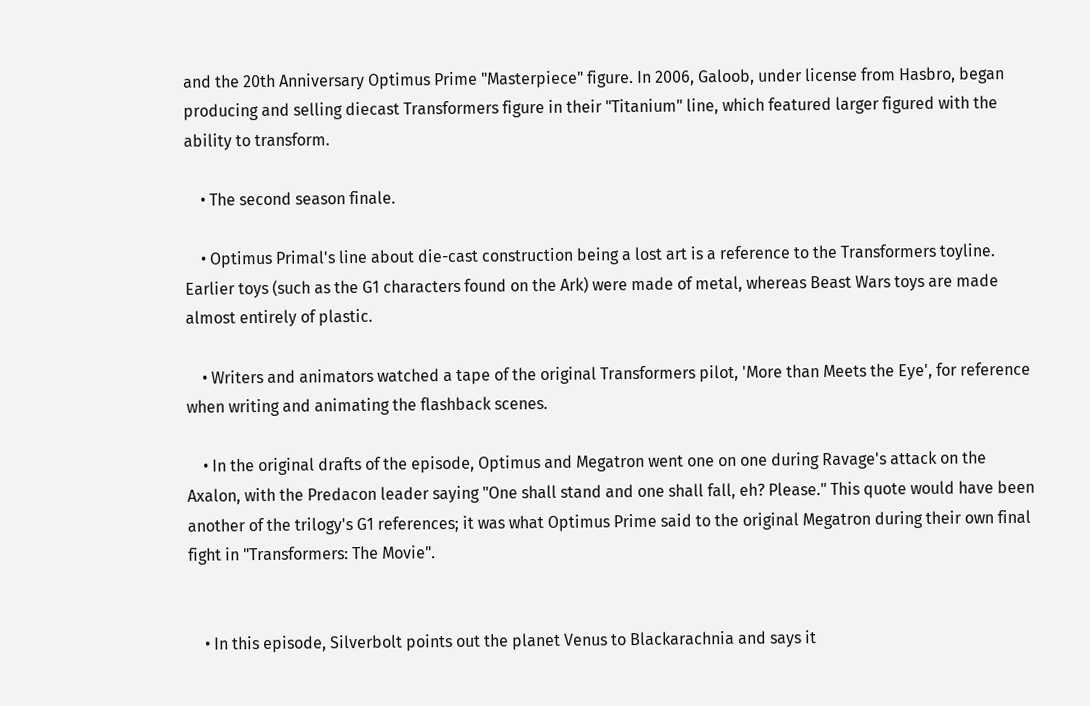and the 20th Anniversary Optimus Prime "Masterpiece" figure. In 2006, Galoob, under license from Hasbro, began producing and selling diecast Transformers figure in their "Titanium" line, which featured larger figured with the ability to transform.

    • The second season finale.

    • Optimus Primal's line about die-cast construction being a lost art is a reference to the Transformers toyline. Earlier toys (such as the G1 characters found on the Ark) were made of metal, whereas Beast Wars toys are made almost entirely of plastic.

    • Writers and animators watched a tape of the original Transformers pilot, 'More than Meets the Eye', for reference when writing and animating the flashback scenes.

    • In the original drafts of the episode, Optimus and Megatron went one on one during Ravage's attack on the Axalon, with the Predacon leader saying "One shall stand and one shall fall, eh? Please." This quote would have been another of the trilogy's G1 references; it was what Optimus Prime said to the original Megatron during their own final fight in "Transformers: The Movie".


    • In this episode, Silverbolt points out the planet Venus to Blackarachnia and says it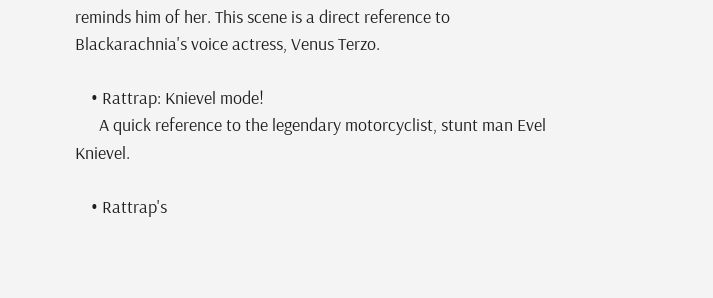reminds him of her. This scene is a direct reference to Blackarachnia's voice actress, Venus Terzo.

    • Rattrap: Knievel mode!
      A quick reference to the legendary motorcyclist, stunt man Evel Knievel.

    • Rattrap's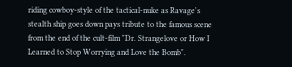riding cowboy-style of the tactical-nuke as Ravage's stealth ship goes down pays tribute to the famous scene from the end of the cult-film "Dr. Strangelove or How I Learned to Stop Worrying and Love the Bomb".